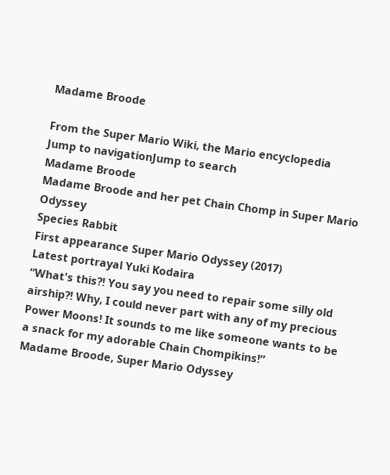Madame Broode

From the Super Mario Wiki, the Mario encyclopedia
Jump to navigationJump to search
Madame Broode
Madame Broode and her pet Chain Chomp in Super Mario Odyssey
Species Rabbit
First appearance Super Mario Odyssey (2017)
Latest portrayal Yuki Kodaira
“What's this?! You say you need to repair some silly old airship?! Why, I could never part with any of my precious Power Moons! It sounds to me like someone wants to be a snack for my adorable Chain Chompikins!”
Madame Broode, Super Mario Odyssey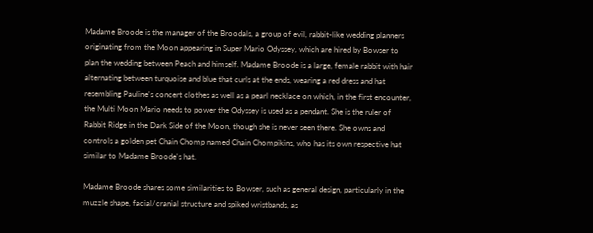Madame Broode is the manager of the Broodals, a group of evil, rabbit-like wedding planners originating from the Moon appearing in Super Mario Odyssey, which are hired by Bowser to plan the wedding between Peach and himself. Madame Broode is a large, female rabbit with hair alternating between turquoise and blue that curls at the ends, wearing a red dress and hat resembling Pauline's concert clothes as well as a pearl necklace on which, in the first encounter, the Multi Moon Mario needs to power the Odyssey is used as a pendant. She is the ruler of Rabbit Ridge in the Dark Side of the Moon, though she is never seen there. She owns and controls a golden pet Chain Chomp named Chain Chompikins, who has its own respective hat similar to Madame Broode's hat.

Madame Broode shares some similarities to Bowser, such as general design, particularly in the muzzle shape, facial/cranial structure and spiked wristbands, as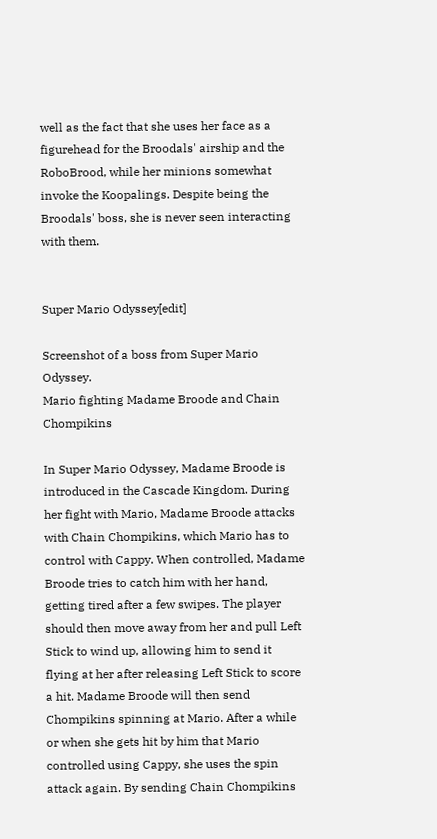well as the fact that she uses her face as a figurehead for the Broodals' airship and the RoboBrood, while her minions somewhat invoke the Koopalings. Despite being the Broodals' boss, she is never seen interacting with them.


Super Mario Odyssey[edit]

Screenshot of a boss from Super Mario Odyssey.
Mario fighting Madame Broode and Chain Chompikins

In Super Mario Odyssey, Madame Broode is introduced in the Cascade Kingdom. During her fight with Mario, Madame Broode attacks with Chain Chompikins, which Mario has to control with Cappy. When controlled, Madame Broode tries to catch him with her hand, getting tired after a few swipes. The player should then move away from her and pull Left Stick to wind up, allowing him to send it flying at her after releasing Left Stick to score a hit. Madame Broode will then send Chompikins spinning at Mario. After a while or when she gets hit by him that Mario controlled using Cappy, she uses the spin attack again. By sending Chain Chompikins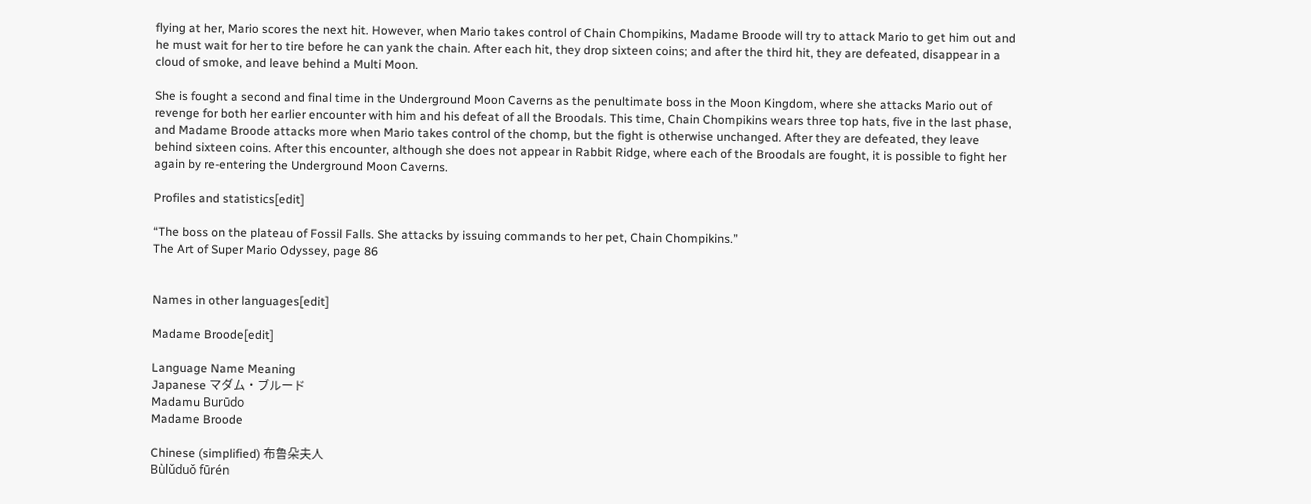flying at her, Mario scores the next hit. However, when Mario takes control of Chain Chompikins, Madame Broode will try to attack Mario to get him out and he must wait for her to tire before he can yank the chain. After each hit, they drop sixteen coins; and after the third hit, they are defeated, disappear in a cloud of smoke, and leave behind a Multi Moon.

She is fought a second and final time in the Underground Moon Caverns as the penultimate boss in the Moon Kingdom, where she attacks Mario out of revenge for both her earlier encounter with him and his defeat of all the Broodals. This time, Chain Chompikins wears three top hats, five in the last phase, and Madame Broode attacks more when Mario takes control of the chomp, but the fight is otherwise unchanged. After they are defeated, they leave behind sixteen coins. After this encounter, although she does not appear in Rabbit Ridge, where each of the Broodals are fought, it is possible to fight her again by re-entering the Underground Moon Caverns.

Profiles and statistics[edit]

“The boss on the plateau of Fossil Falls. She attacks by issuing commands to her pet, Chain Chompikins.”
The Art of Super Mario Odyssey, page 86


Names in other languages[edit]

Madame Broode[edit]

Language Name Meaning
Japanese マダム・ブルード
Madamu Burūdo
Madame Broode

Chinese (simplified) 布鲁朵夫人
Bùlǔduǒ fūrén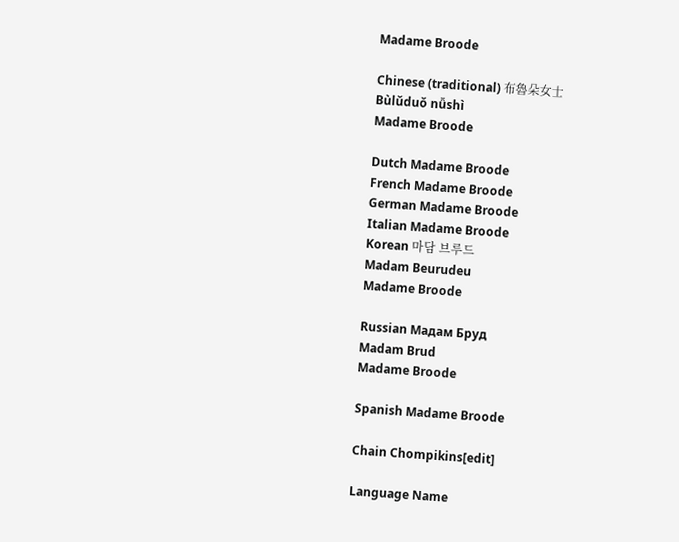Madame Broode

Chinese (traditional) 布魯朵女士
Bùlǔduǒ nǚshì
Madame Broode

Dutch Madame Broode
French Madame Broode
German Madame Broode
Italian Madame Broode
Korean 마담 브루드
Madam Beurudeu
Madame Broode

Russian Мадам Бруд
Madam Brud
Madame Broode

Spanish Madame Broode

Chain Chompikins[edit]

Language Name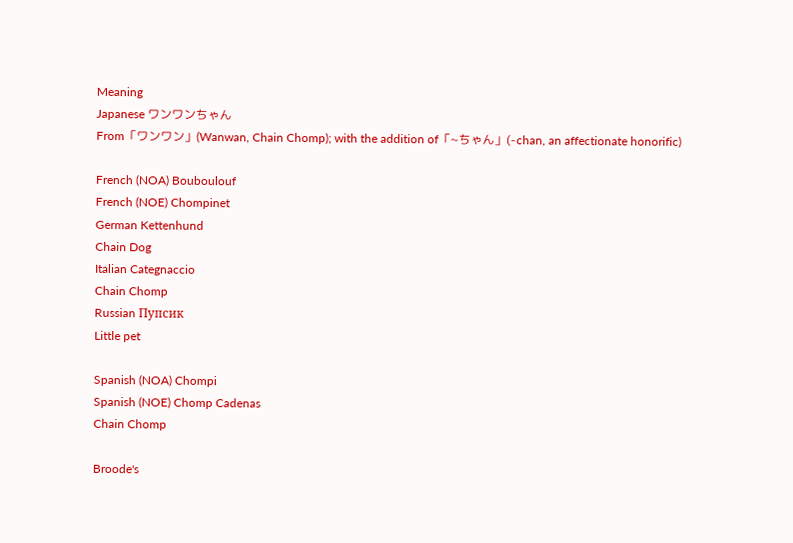Meaning
Japanese ワンワンちゃん
From「ワンワン」(Wanwan, Chain Chomp); with the addition of「~ちゃん」(-chan, an affectionate honorific)

French (NOA) Bouboulouf
French (NOE) Chompinet
German Kettenhund
Chain Dog
Italian Categnaccio
Chain Chomp
Russian Пупсик
Little pet

Spanish (NOA) Chompi
Spanish (NOE) Chomp Cadenas
Chain Chomp

Broode's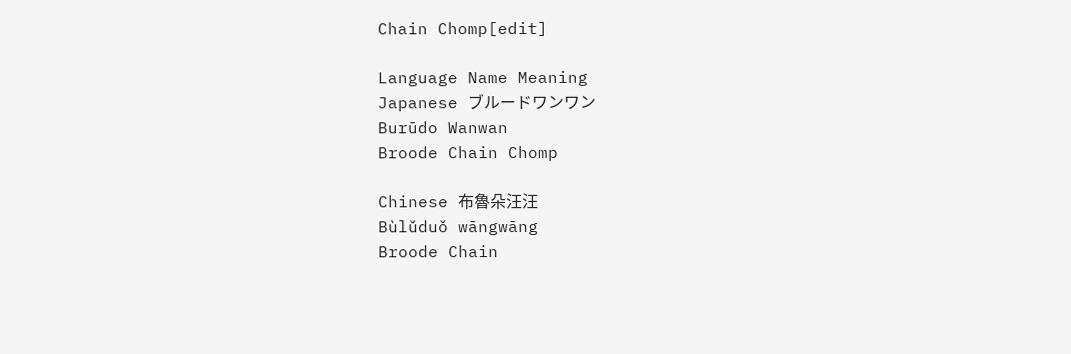Chain Chomp[edit]

Language Name Meaning
Japanese ブルードワンワン
Burūdo Wanwan
Broode Chain Chomp

Chinese 布魯朵汪汪
Bùlǔduǒ wāngwāng
Broode Chain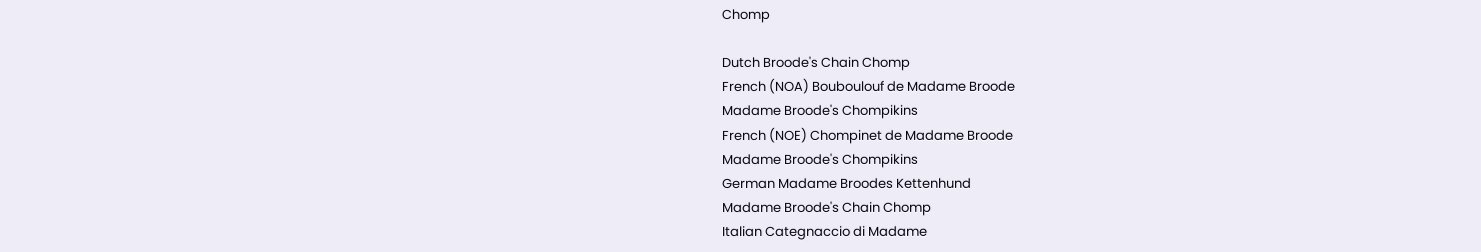Chomp

Dutch Broode's Chain Chomp
French (NOA) Bouboulouf de Madame Broode
Madame Broode's Chompikins
French (NOE) Chompinet de Madame Broode
Madame Broode's Chompikins
German Madame Broodes Kettenhund
Madame Broode's Chain Chomp
Italian Categnaccio di Madame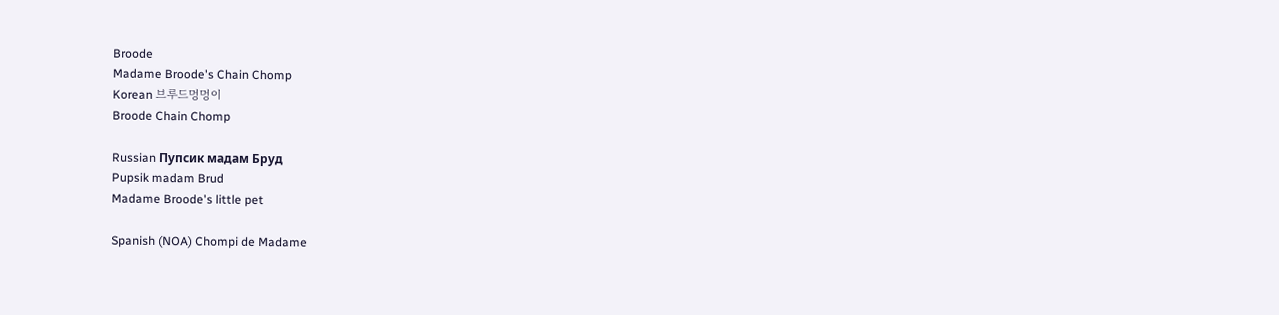Broode
Madame Broode's Chain Chomp
Korean 브루드멍멍이
Broode Chain Chomp

Russian Пупсик мадам Бруд
Pupsik madam Brud
Madame Broode's little pet

Spanish (NOA) Chompi de Madame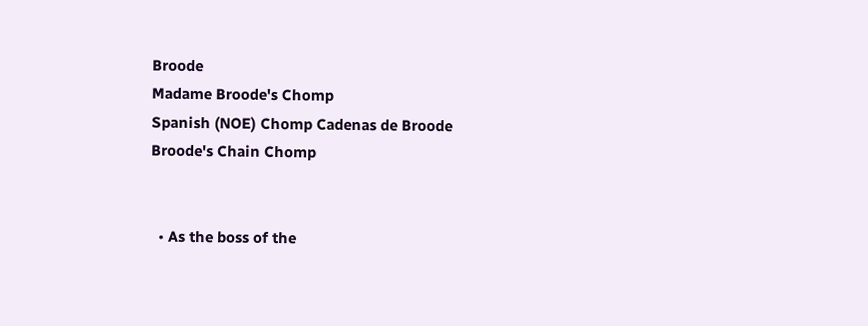Broode
Madame Broode's Chomp
Spanish (NOE) Chomp Cadenas de Broode
Broode's Chain Chomp


  • As the boss of the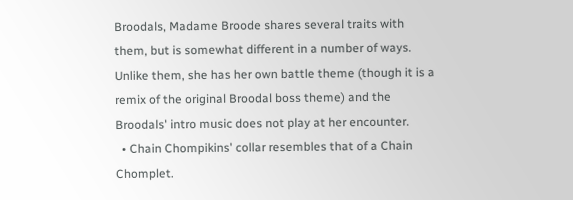Broodals, Madame Broode shares several traits with them, but is somewhat different in a number of ways. Unlike them, she has her own battle theme (though it is a remix of the original Broodal boss theme) and the Broodals' intro music does not play at her encounter.
  • Chain Chompikins' collar resembles that of a Chain Chomplet.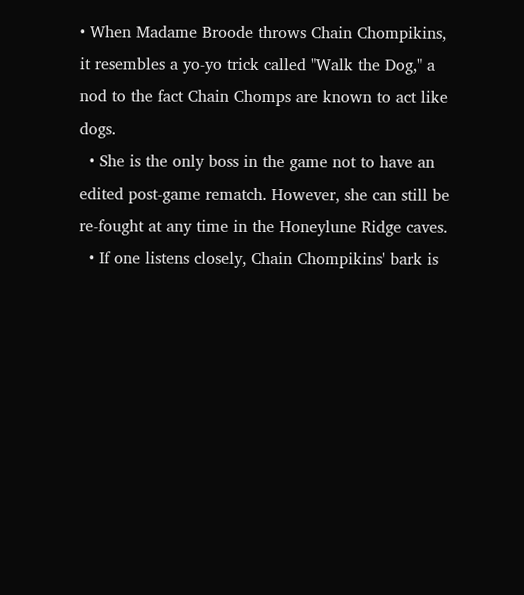• When Madame Broode throws Chain Chompikins, it resembles a yo-yo trick called "Walk the Dog," a nod to the fact Chain Chomps are known to act like dogs.
  • She is the only boss in the game not to have an edited post-game rematch. However, she can still be re-fought at any time in the Honeylune Ridge caves.
  • If one listens closely, Chain Chompikins' bark is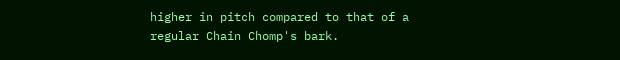higher in pitch compared to that of a regular Chain Chomp's bark.